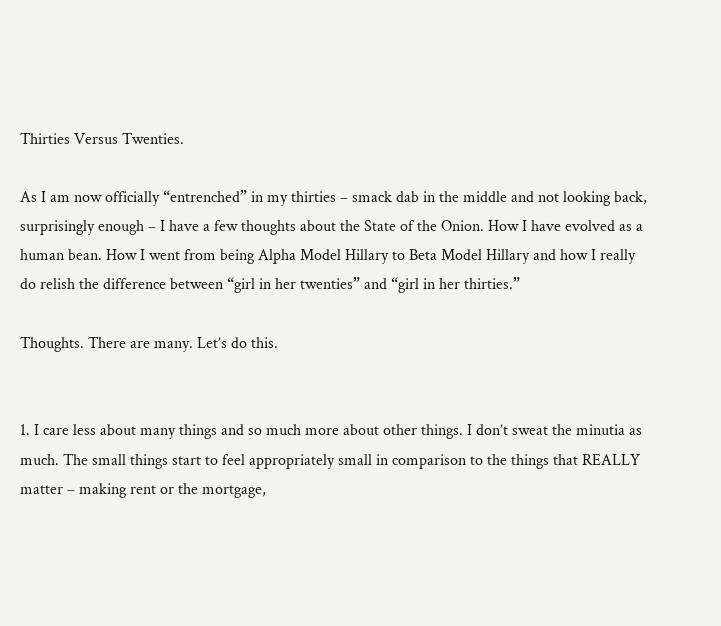Thirties Versus Twenties.

As I am now officially “entrenched” in my thirties – smack dab in the middle and not looking back, surprisingly enough – I have a few thoughts about the State of the Onion. How I have evolved as a human bean. How I went from being Alpha Model Hillary to Beta Model Hillary and how I really do relish the difference between “girl in her twenties” and “girl in her thirties.”

Thoughts. There are many. Let’s do this.


1. I care less about many things and so much more about other things. I don’t sweat the minutia as much. The small things start to feel appropriately small in comparison to the things that REALLY matter – making rent or the mortgage,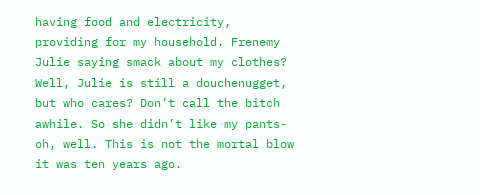having food and electricity, providing for my household. Frenemy Julie saying smack about my clothes? Well, Julie is still a douchenugget, but who cares? Don’t call the bitch awhile. So she didn’t like my pants- oh, well. This is not the mortal blow it was ten years ago.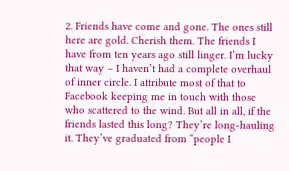2. Friends have come and gone. The ones still here are gold. Cherish them. The friends I have from ten years ago still linger. I’m lucky that way – I haven’t had a complete overhaul of inner circle. I attribute most of that to Facebook keeping me in touch with those who scattered to the wind. But all in all, if the friends lasted this long? They’re long-hauling it. They’ve graduated from “people I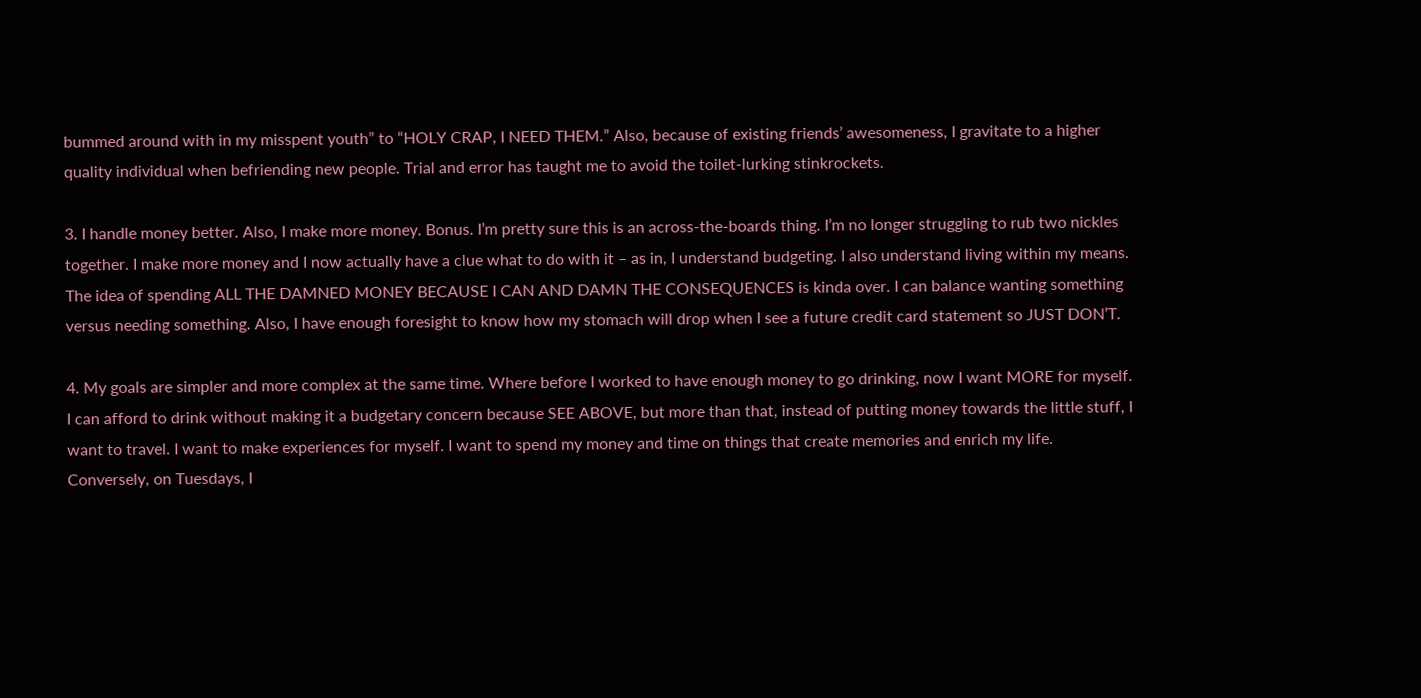bummed around with in my misspent youth” to “HOLY CRAP, I NEED THEM.” Also, because of existing friends’ awesomeness, I gravitate to a higher quality individual when befriending new people. Trial and error has taught me to avoid the toilet-lurking stinkrockets.

3. I handle money better. Also, I make more money. Bonus. I’m pretty sure this is an across-the-boards thing. I’m no longer struggling to rub two nickles together. I make more money and I now actually have a clue what to do with it – as in, I understand budgeting. I also understand living within my means. The idea of spending ALL THE DAMNED MONEY BECAUSE I CAN AND DAMN THE CONSEQUENCES is kinda over. I can balance wanting something versus needing something. Also, I have enough foresight to know how my stomach will drop when I see a future credit card statement so JUST DON’T.

4. My goals are simpler and more complex at the same time. Where before I worked to have enough money to go drinking, now I want MORE for myself. I can afford to drink without making it a budgetary concern because SEE ABOVE, but more than that, instead of putting money towards the little stuff, I want to travel. I want to make experiences for myself. I want to spend my money and time on things that create memories and enrich my life. Conversely, on Tuesdays, I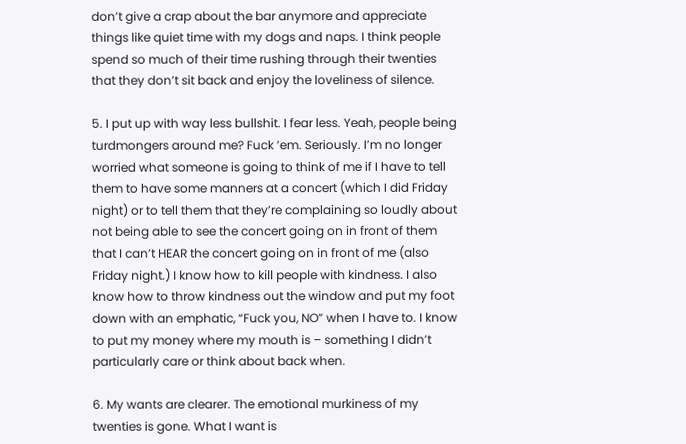don’t give a crap about the bar anymore and appreciate things like quiet time with my dogs and naps. I think people spend so much of their time rushing through their twenties that they don’t sit back and enjoy the loveliness of silence.

5. I put up with way less bullshit. I fear less. Yeah, people being turdmongers around me? Fuck ’em. Seriously. I’m no longer worried what someone is going to think of me if I have to tell them to have some manners at a concert (which I did Friday night) or to tell them that they’re complaining so loudly about not being able to see the concert going on in front of them that I can’t HEAR the concert going on in front of me (also Friday night.) I know how to kill people with kindness. I also know how to throw kindness out the window and put my foot down with an emphatic, “Fuck you, NO” when I have to. I know to put my money where my mouth is – something I didn’t particularly care or think about back when.

6. My wants are clearer. The emotional murkiness of my twenties is gone. What I want is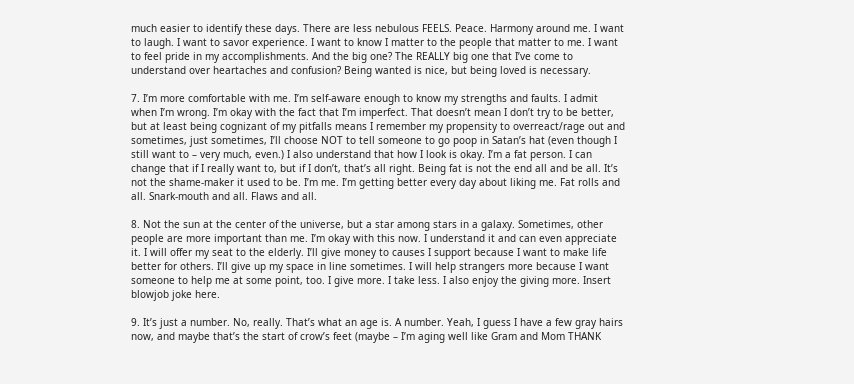much easier to identify these days. There are less nebulous FEELS. Peace. Harmony around me. I want to laugh. I want to savor experience. I want to know I matter to the people that matter to me. I want to feel pride in my accomplishments. And the big one? The REALLY big one that I’ve come to understand over heartaches and confusion? Being wanted is nice, but being loved is necessary.

7. I’m more comfortable with me. I’m self-aware enough to know my strengths and faults. I admit when I’m wrong. I’m okay with the fact that I’m imperfect. That doesn’t mean I don’t try to be better, but at least being cognizant of my pitfalls means I remember my propensity to overreact/rage out and sometimes, just sometimes, I’ll choose NOT to tell someone to go poop in Satan’s hat (even though I still want to – very much, even.) I also understand that how I look is okay. I’m a fat person. I can change that if I really want to, but if I don’t, that’s all right. Being fat is not the end all and be all. It’s not the shame-maker it used to be. I’m me. I’m getting better every day about liking me. Fat rolls and all. Snark-mouth and all. Flaws and all.

8. Not the sun at the center of the universe, but a star among stars in a galaxy. Sometimes, other people are more important than me. I’m okay with this now. I understand it and can even appreciate it. I will offer my seat to the elderly. I’ll give money to causes I support because I want to make life better for others. I’ll give up my space in line sometimes. I will help strangers more because I want someone to help me at some point, too. I give more. I take less. I also enjoy the giving more. Insert blowjob joke here.

9. It’s just a number. No, really. That’s what an age is. A number. Yeah, I guess I have a few gray hairs now, and maybe that’s the start of crow’s feet (maybe – I’m aging well like Gram and Mom THANK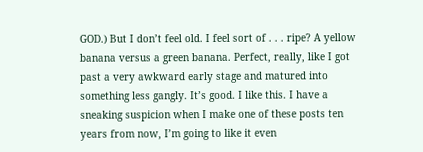GOD.) But I don’t feel old. I feel sort of . . . ripe? A yellow banana versus a green banana. Perfect, really, like I got past a very awkward early stage and matured into something less gangly. It’s good. I like this. I have a sneaking suspicion when I make one of these posts ten years from now, I’m going to like it even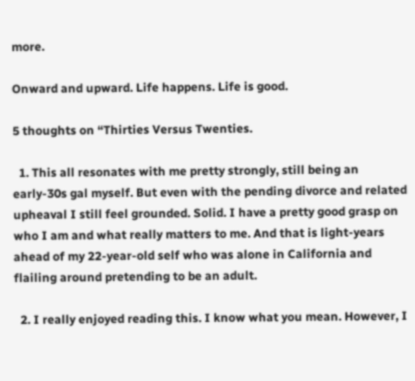more.

Onward and upward. Life happens. Life is good.

5 thoughts on “Thirties Versus Twenties.

  1. This all resonates with me pretty strongly, still being an early-30s gal myself. But even with the pending divorce and related upheaval I still feel grounded. Solid. I have a pretty good grasp on who I am and what really matters to me. And that is light-years ahead of my 22-year-old self who was alone in California and flailing around pretending to be an adult.

  2. I really enjoyed reading this. I know what you mean. However, I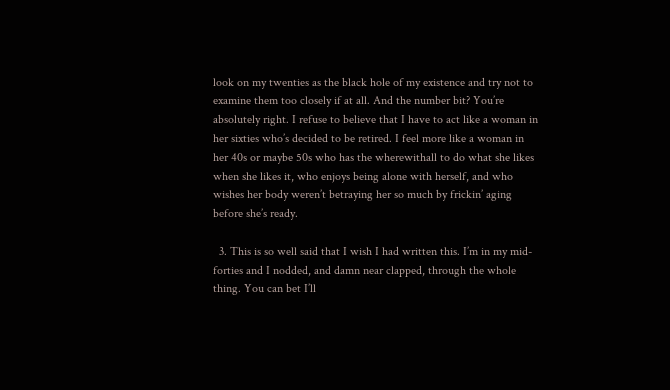look on my twenties as the black hole of my existence and try not to examine them too closely if at all. And the number bit? You’re absolutely right. I refuse to believe that I have to act like a woman in her sixties who’s decided to be retired. I feel more like a woman in her 40s or maybe 50s who has the wherewithall to do what she likes when she likes it, who enjoys being alone with herself, and who wishes her body weren’t betraying her so much by frickin’ aging before she’s ready.

  3. This is so well said that I wish I had written this. I’m in my mid-forties and I nodded, and damn near clapped, through the whole thing. You can bet I’ll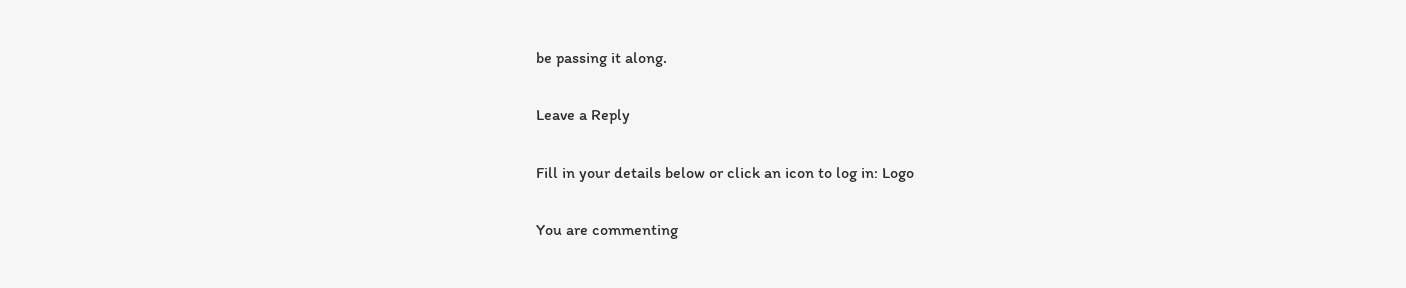be passing it along.

Leave a Reply

Fill in your details below or click an icon to log in: Logo

You are commenting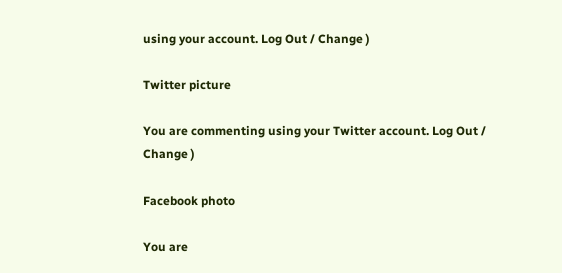using your account. Log Out / Change )

Twitter picture

You are commenting using your Twitter account. Log Out / Change )

Facebook photo

You are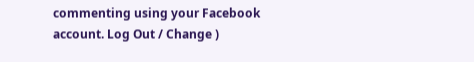commenting using your Facebook account. Log Out / Change )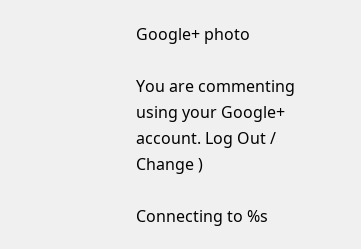Google+ photo

You are commenting using your Google+ account. Log Out / Change )

Connecting to %s